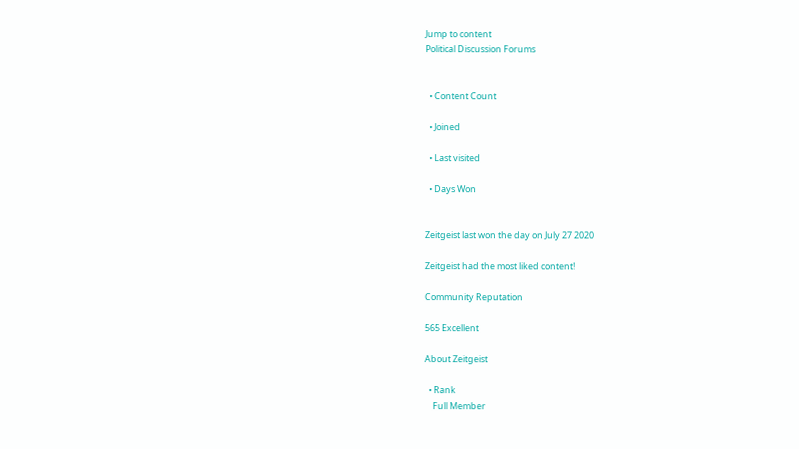Jump to content
Political Discussion Forums


  • Content Count

  • Joined

  • Last visited

  • Days Won


Zeitgeist last won the day on July 27 2020

Zeitgeist had the most liked content!

Community Reputation

565 Excellent

About Zeitgeist

  • Rank
    Full Member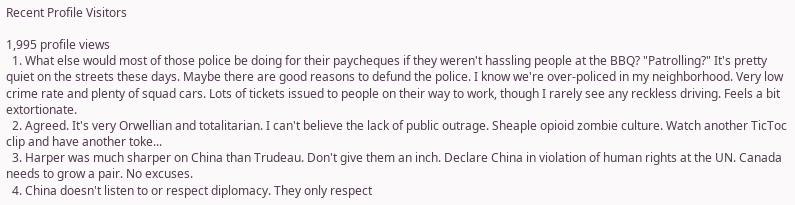Recent Profile Visitors

1,995 profile views
  1. What else would most of those police be doing for their paycheques if they weren't hassling people at the BBQ? "Patrolling?" It's pretty quiet on the streets these days. Maybe there are good reasons to defund the police. I know we're over-policed in my neighborhood. Very low crime rate and plenty of squad cars. Lots of tickets issued to people on their way to work, though I rarely see any reckless driving. Feels a bit extortionate.
  2. Agreed. It's very Orwellian and totalitarian. I can't believe the lack of public outrage. Sheaple opioid zombie culture. Watch another TicToc clip and have another toke...
  3. Harper was much sharper on China than Trudeau. Don't give them an inch. Declare China in violation of human rights at the UN. Canada needs to grow a pair. No excuses.
  4. China doesn't listen to or respect diplomacy. They only respect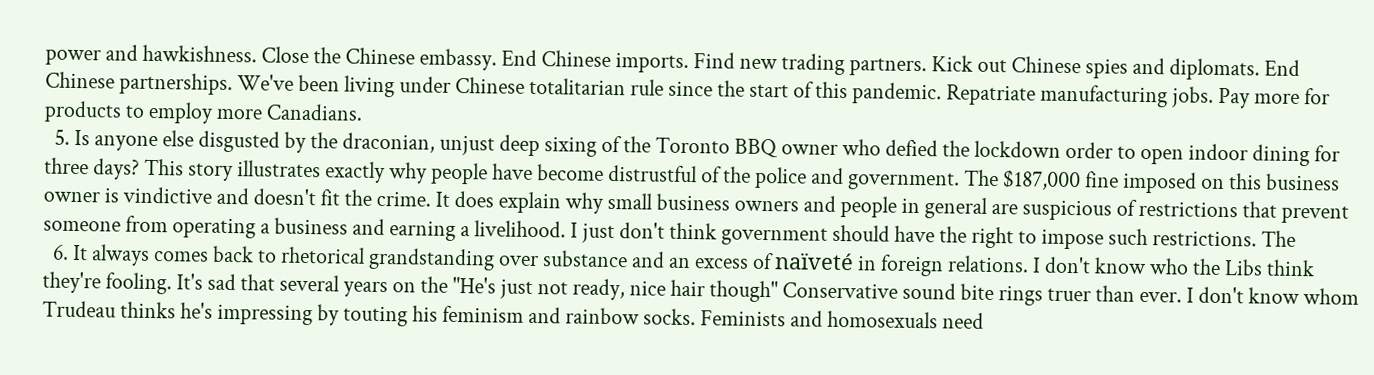power and hawkishness. Close the Chinese embassy. End Chinese imports. Find new trading partners. Kick out Chinese spies and diplomats. End Chinese partnerships. We've been living under Chinese totalitarian rule since the start of this pandemic. Repatriate manufacturing jobs. Pay more for products to employ more Canadians.
  5. Is anyone else disgusted by the draconian, unjust deep sixing of the Toronto BBQ owner who defied the lockdown order to open indoor dining for three days? This story illustrates exactly why people have become distrustful of the police and government. The $187,000 fine imposed on this business owner is vindictive and doesn't fit the crime. It does explain why small business owners and people in general are suspicious of restrictions that prevent someone from operating a business and earning a livelihood. I just don't think government should have the right to impose such restrictions. The
  6. It always comes back to rhetorical grandstanding over substance and an excess of naïveté in foreign relations. I don't know who the Libs think they're fooling. It's sad that several years on the "He's just not ready, nice hair though" Conservative sound bite rings truer than ever. I don't know whom Trudeau thinks he's impressing by touting his feminism and rainbow socks. Feminists and homosexuals need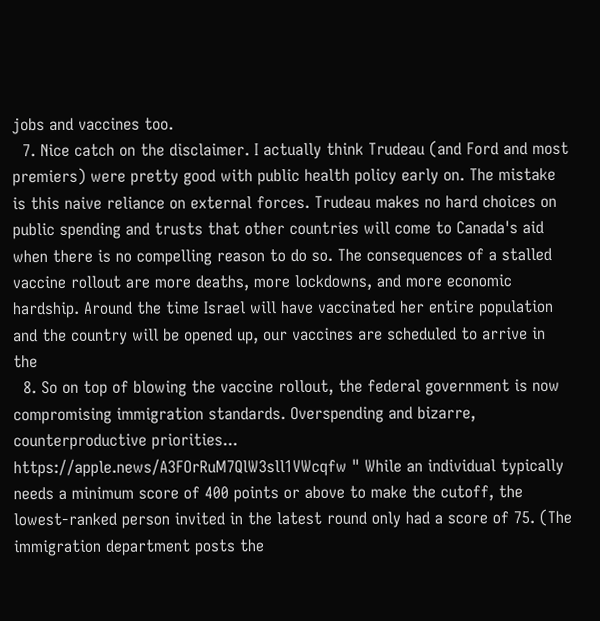jobs and vaccines too.
  7. Nice catch on the disclaimer. I actually think Trudeau (and Ford and most premiers) were pretty good with public health policy early on. The mistake is this naive reliance on external forces. Trudeau makes no hard choices on public spending and trusts that other countries will come to Canada's aid when there is no compelling reason to do so. The consequences of a stalled vaccine rollout are more deaths, more lockdowns, and more economic hardship. Around the time Israel will have vaccinated her entire population and the country will be opened up, our vaccines are scheduled to arrive in the
  8. So on top of blowing the vaccine rollout, the federal government is now compromising immigration standards. Overspending and bizarre, counterproductive priorities... https://apple.news/A3FOrRuM7QlW3sll1VWcqfw " While an individual typically needs a minimum score of 400 points or above to make the cutoff, the lowest-ranked person invited in the latest round only had a score of 75. (The immigration department posts the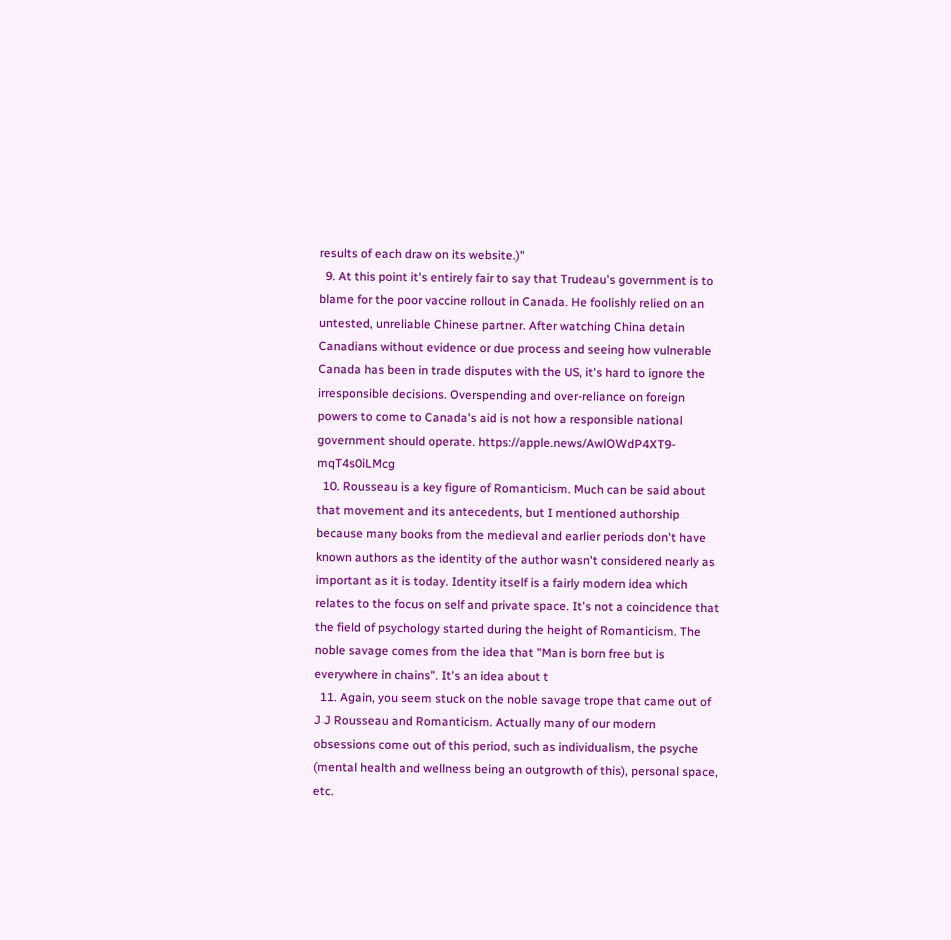results of each draw on its website.)"
  9. At this point it's entirely fair to say that Trudeau's government is to blame for the poor vaccine rollout in Canada. He foolishly relied on an untested, unreliable Chinese partner. After watching China detain Canadians without evidence or due process and seeing how vulnerable Canada has been in trade disputes with the US, it's hard to ignore the irresponsible decisions. Overspending and over-reliance on foreign powers to come to Canada's aid is not how a responsible national government should operate. https://apple.news/AwlOWdP4XT9-mqT4s0iLMcg
  10. Rousseau is a key figure of Romanticism. Much can be said about that movement and its antecedents, but I mentioned authorship because many books from the medieval and earlier periods don't have known authors as the identity of the author wasn't considered nearly as important as it is today. Identity itself is a fairly modern idea which relates to the focus on self and private space. It's not a coincidence that the field of psychology started during the height of Romanticism. The noble savage comes from the idea that "Man is born free but is everywhere in chains". It's an idea about t
  11. Again, you seem stuck on the noble savage trope that came out of J J Rousseau and Romanticism. Actually many of our modern obsessions come out of this period, such as individualism, the psyche (mental health and wellness being an outgrowth of this), personal space, etc.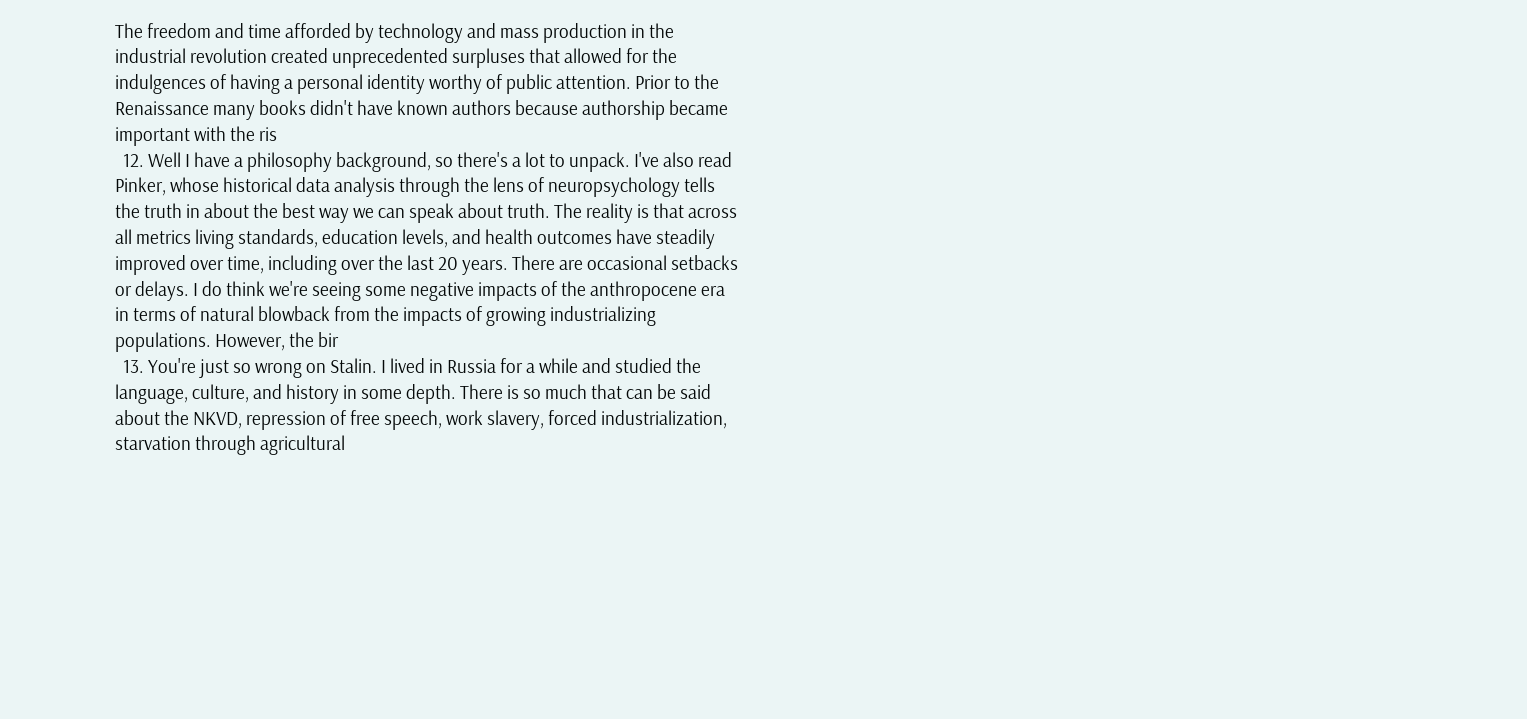The freedom and time afforded by technology and mass production in the industrial revolution created unprecedented surpluses that allowed for the indulgences of having a personal identity worthy of public attention. Prior to the Renaissance many books didn't have known authors because authorship became important with the ris
  12. Well I have a philosophy background, so there's a lot to unpack. I've also read Pinker, whose historical data analysis through the lens of neuropsychology tells the truth in about the best way we can speak about truth. The reality is that across all metrics living standards, education levels, and health outcomes have steadily improved over time, including over the last 20 years. There are occasional setbacks or delays. I do think we're seeing some negative impacts of the anthropocene era in terms of natural blowback from the impacts of growing industrializing populations. However, the bir
  13. You're just so wrong on Stalin. I lived in Russia for a while and studied the language, culture, and history in some depth. There is so much that can be said about the NKVD, repression of free speech, work slavery, forced industrialization, starvation through agricultural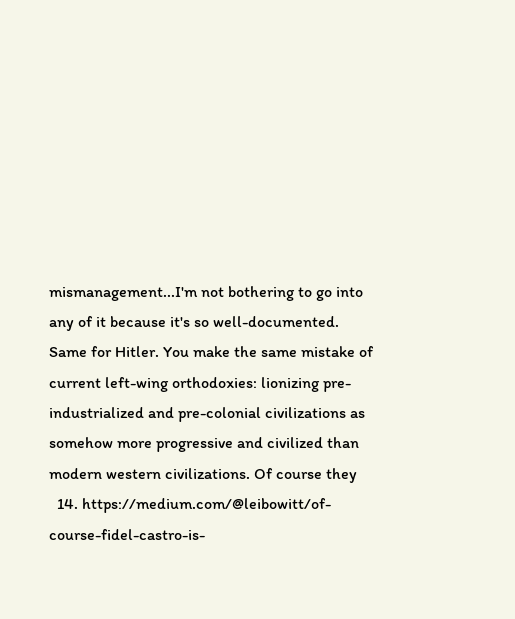mismanagement...I'm not bothering to go into any of it because it's so well-documented. Same for Hitler. You make the same mistake of current left-wing orthodoxies: lionizing pre-industrialized and pre-colonial civilizations as somehow more progressive and civilized than modern western civilizations. Of course they
  14. https://medium.com/@leibowitt/of-course-fidel-castro-is-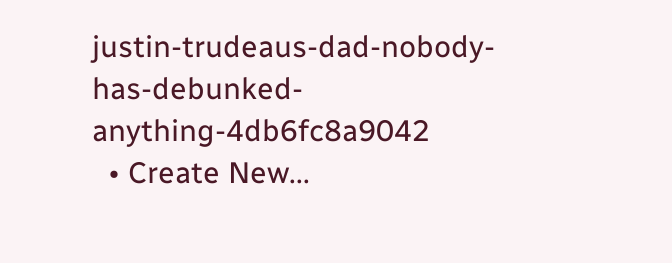justin-trudeaus-dad-nobody-has-debunked-anything-4db6fc8a9042
  • Create New...